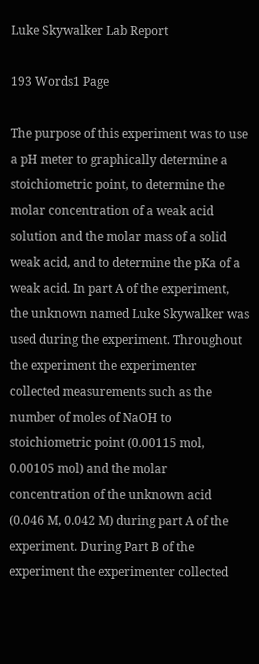Luke Skywalker Lab Report

193 Words1 Page

The purpose of this experiment was to use a pH meter to graphically determine a stoichiometric point, to determine the molar concentration of a weak acid solution and the molar mass of a solid weak acid, and to determine the pKa of a weak acid. In part A of the experiment, the unknown named Luke Skywalker was used during the experiment. Throughout the experiment the experimenter collected measurements such as the number of moles of NaOH to stoichiometric point (0.00115 mol, 0.00105 mol) and the molar concentration of the unknown acid (0.046 M, 0.042 M) during part A of the experiment. During Part B of the experiment the experimenter collected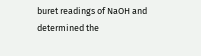buret readings of NaOH and determined the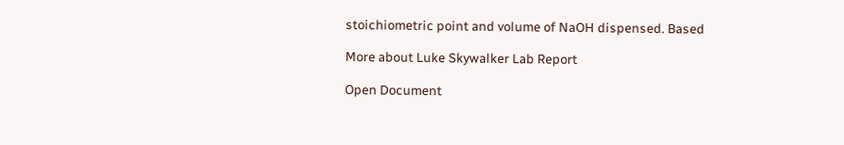stoichiometric point and volume of NaOH dispensed. Based

More about Luke Skywalker Lab Report

Open Document